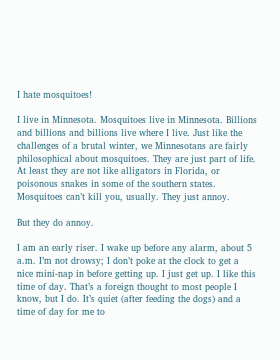I hate mosquitoes!

I live in Minnesota. Mosquitoes live in Minnesota. Billions and billions and billions live where I live. Just like the challenges of a brutal winter, we Minnesotans are fairly philosophical about mosquitoes. They are just part of life. At least they are not like alligators in Florida, or poisonous snakes in some of the southern states. Mosquitoes can’t kill you, usually. They just annoy.

But they do annoy.

I am an early riser. I wake up before any alarm, about 5 a.m. I’m not drowsy; I don’t poke at the clock to get a nice mini-nap in before getting up. I just get up. I like this time of day. That’s a foreign thought to most people I know, but I do. It’s quiet (after feeding the dogs) and a time of day for me to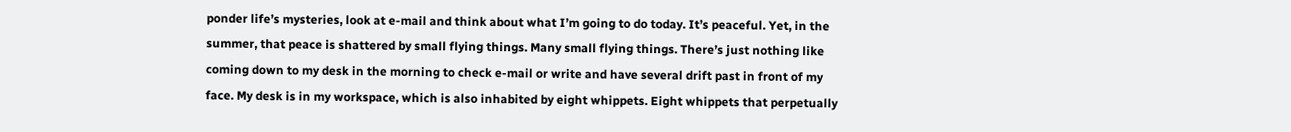ponder life’s mysteries, look at e-mail and think about what I’m going to do today. It’s peaceful. Yet, in the summer, that peace is shattered by small flying things. Many small flying things. There’s just nothing like coming down to my desk in the morning to check e-mail or write and have several drift past in front of my face. My desk is in my workspace, which is also inhabited by eight whippets. Eight whippets that perpetually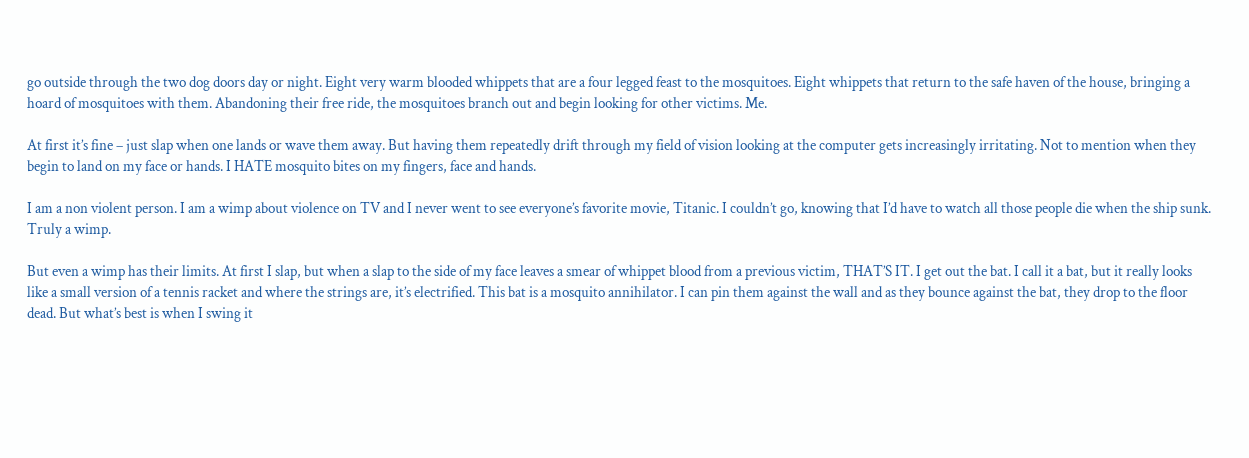go outside through the two dog doors day or night. Eight very warm blooded whippets that are a four legged feast to the mosquitoes. Eight whippets that return to the safe haven of the house, bringing a hoard of mosquitoes with them. Abandoning their free ride, the mosquitoes branch out and begin looking for other victims. Me.

At first it’s fine – just slap when one lands or wave them away. But having them repeatedly drift through my field of vision looking at the computer gets increasingly irritating. Not to mention when they begin to land on my face or hands. I HATE mosquito bites on my fingers, face and hands.

I am a non violent person. I am a wimp about violence on TV and I never went to see everyone’s favorite movie, Titanic. I couldn’t go, knowing that I’d have to watch all those people die when the ship sunk. Truly a wimp.

But even a wimp has their limits. At first I slap, but when a slap to the side of my face leaves a smear of whippet blood from a previous victim, THAT’S IT. I get out the bat. I call it a bat, but it really looks like a small version of a tennis racket and where the strings are, it’s electrified. This bat is a mosquito annihilator. I can pin them against the wall and as they bounce against the bat, they drop to the floor dead. But what’s best is when I swing it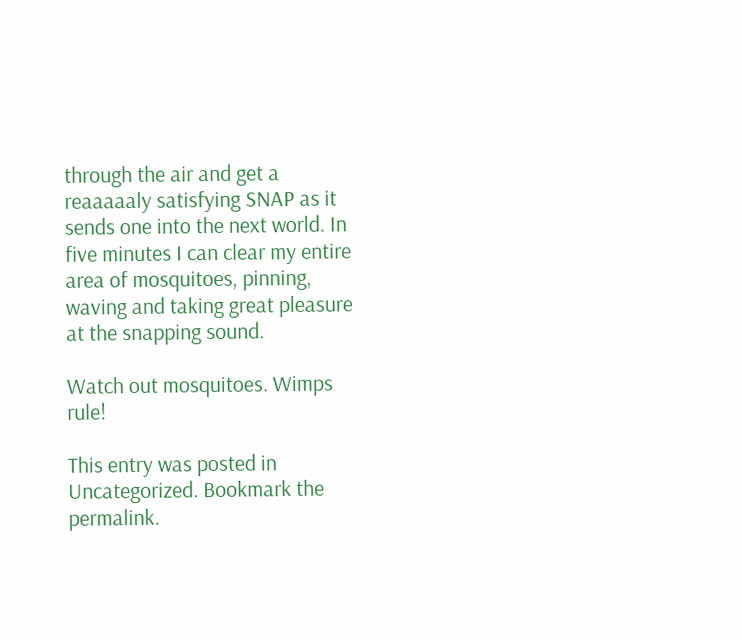through the air and get a reaaaaaly satisfying SNAP as it sends one into the next world. In five minutes I can clear my entire area of mosquitoes, pinning, waving and taking great pleasure at the snapping sound.

Watch out mosquitoes. Wimps rule!

This entry was posted in Uncategorized. Bookmark the permalink.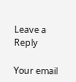Leave a Reply

Your email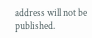address will not be published.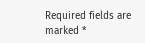Required fields are marked *